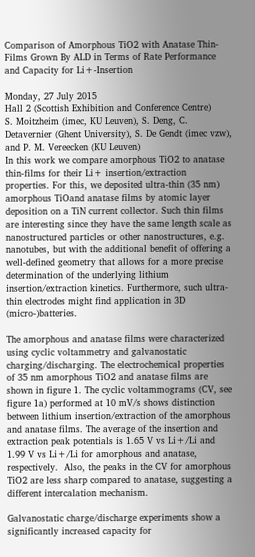Comparison of Amorphous TiO2 with Anatase Thin-Films Grown By ALD in Terms of Rate Performance and Capacity for Li+-Insertion

Monday, 27 July 2015
Hall 2 (Scottish Exhibition and Conference Centre)
S. Moitzheim (imec, KU Leuven), S. Deng, C. Detavernier (Ghent University), S. De Gendt (imec vzw), and P. M. Vereecken (KU Leuven)
In this work we compare amorphous TiO2 to anatase thin-films for their Li+ insertion/extraction properties. For this, we deposited ultra-thin (35 nm) amorphous TiOand anatase films by atomic layer deposition on a TiN current collector. Such thin films are interesting since they have the same length scale as nanostructured particles or other nanostructures, e.g. nanotubes, but with the additional benefit of offering a well-defined geometry that allows for a more precise determination of the underlying lithium insertion/extraction kinetics. Furthermore, such ultra-thin electrodes might find application in 3D (micro-)batteries.

The amorphous and anatase films were characterized using cyclic voltammetry and galvanostatic charging/discharging. The electrochemical properties of 35 nm amorphous TiO2 and anatase films are shown in figure 1. The cyclic voltammograms (CV, see figure 1a) performed at 10 mV/s shows distinction between lithium insertion/extraction of the amorphous and anatase films. The average of the insertion and extraction peak potentials is 1.65 V vs Li+/Li and 1.99 V vs Li+/Li for amorphous and anatase, respectively.  Also, the peaks in the CV for amorphous TiO2 are less sharp compared to anatase, suggesting a different intercalation mechanism.

Galvanostatic charge/discharge experiments show a significantly increased capacity for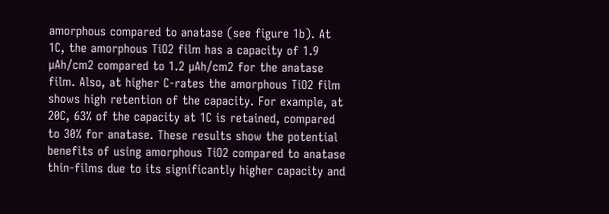amorphous compared to anatase (see figure 1b). At 1C, the amorphous TiO2 film has a capacity of 1.9 µAh/cm2 compared to 1.2 µAh/cm2 for the anatase film. Also, at higher C-rates the amorphous TiO2 film shows high retention of the capacity. For example, at 20C, 63% of the capacity at 1C is retained, compared to 30% for anatase. These results show the potential benefits of using amorphous TiO2 compared to anatase thin-films due to its significantly higher capacity and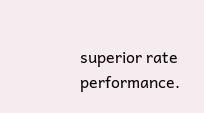superior rate performance.